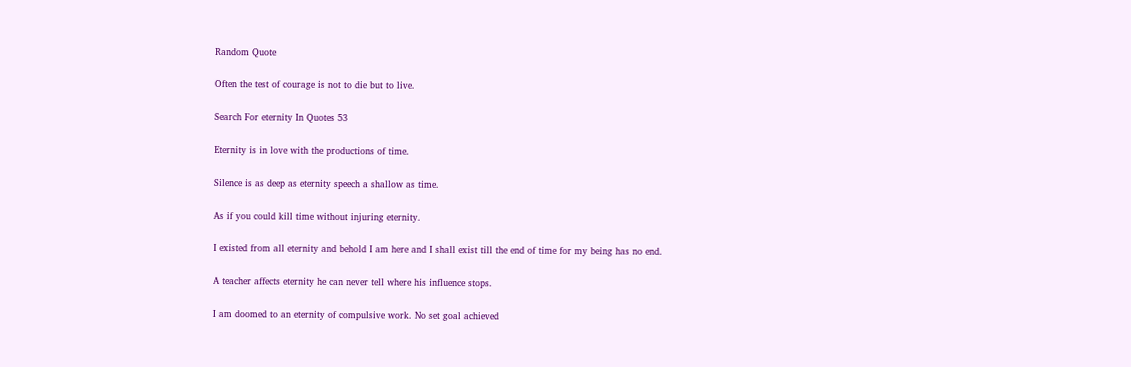Random Quote

Often the test of courage is not to die but to live.

Search For eternity In Quotes 53

Eternity is in love with the productions of time.

Silence is as deep as eternity speech a shallow as time.

As if you could kill time without injuring eternity.

I existed from all eternity and behold I am here and I shall exist till the end of time for my being has no end.

A teacher affects eternity he can never tell where his influence stops.

I am doomed to an eternity of compulsive work. No set goal achieved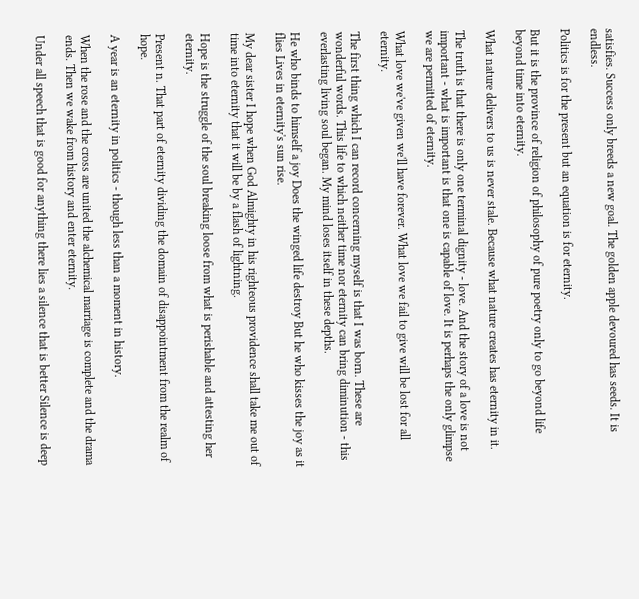satisfies. Success only breeds a new goal. The golden apple devoured has seeds. It is endless.

Politics is for the present but an equation is for eternity.

But it is the province of religion of philosophy of pure poetry only to go beyond life beyond time into eternity.

What nature delivers to us is never stale. Because what nature creates has eternity in it.

The truth is that there is only one terminal dignity - love. And the story of a love is not important - what is important is that one is capable of love. It is perhaps the only glimpse we are permitted of eternity.

What love we've given we'll have forever. What love we fail to give will be lost for all eternity.

The first thing which I can record concerning myself is that I was born. These are wonderful words. This life to which neither time nor eternity can bring diminution - this everlasting living soul began. My mind loses itself in these depths.

He who binds to himself a joy Does the winged life destroy But he who kisses the joy as it flies Lives in eternity's sun rise.

My dear sister I hope when God Almighty in his righteous providence shall take me out of time into eternity that it will be by a flash of lightning.

Hope is the struggle of the soul breaking loose from what is perishable and attesting her eternity.

Present n. That part of eternity dividing the domain of disappointment from the realm of hope.

A year is an eternity in politics - though less than a moment in history.

When the rose and the cross are united the alchemical marriage is complete and the drama ends. Then we wake from history and enter eternity.

Under all speech that is good for anything there lies a silence that is better Silence is deep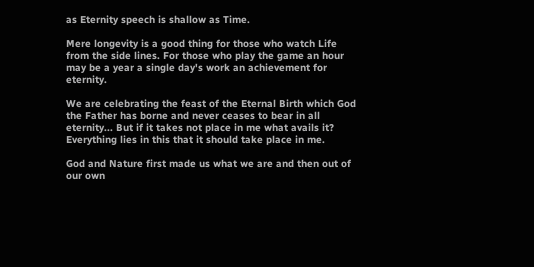as Eternity speech is shallow as Time.

Mere longevity is a good thing for those who watch Life from the side lines. For those who play the game an hour may be a year a single day's work an achievement for eternity.

We are celebrating the feast of the Eternal Birth which God the Father has borne and never ceases to bear in all eternity... But if it takes not place in me what avails it? Everything lies in this that it should take place in me.

God and Nature first made us what we are and then out of our own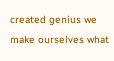created genius we make ourselves what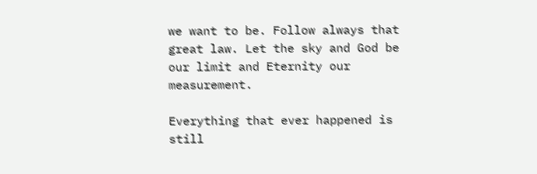we want to be. Follow always that great law. Let the sky and God be our limit and Eternity our measurement.

Everything that ever happened is still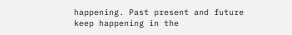happening. Past present and future keep happening in the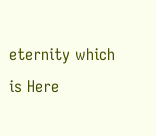eternity which is Here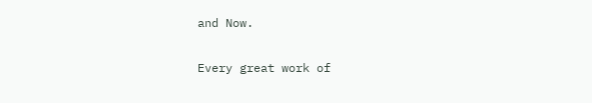and Now.

Every great work of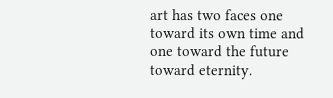art has two faces one toward its own time and one toward the future toward eternity.